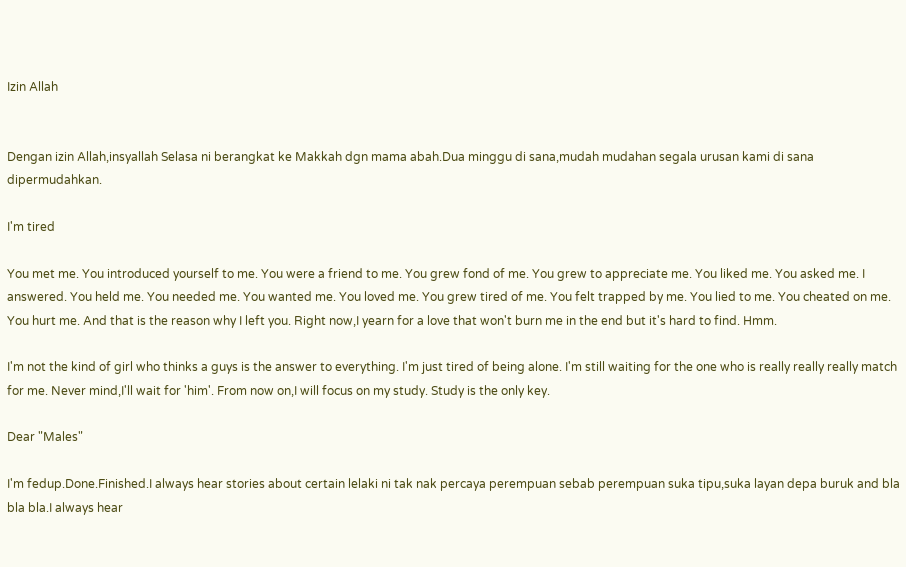Izin Allah


Dengan izin Allah,insyallah Selasa ni berangkat ke Makkah dgn mama abah.Dua minggu di sana,mudah mudahan segala urusan kami di sana dipermudahkan.

I'm tired

You met me. You introduced yourself to me. You were a friend to me. You grew fond of me. You grew to appreciate me. You liked me. You asked me. I answered. You held me. You needed me. You wanted me. You loved me. You grew tired of me. You felt trapped by me. You lied to me. You cheated on me. You hurt me. And that is the reason why I left you. Right now,I yearn for a love that won't burn me in the end but it's hard to find. Hmm.

I'm not the kind of girl who thinks a guys is the answer to everything. I'm just tired of being alone. I'm still waiting for the one who is really really really match for me. Never mind,I'll wait for 'him'. From now on,I will focus on my study. Study is the only key.

Dear "Males"

I'm fedup.Done.Finished.I always hear stories about certain lelaki ni tak nak percaya perempuan sebab perempuan suka tipu,suka layan depa buruk and bla bla bla.I always hear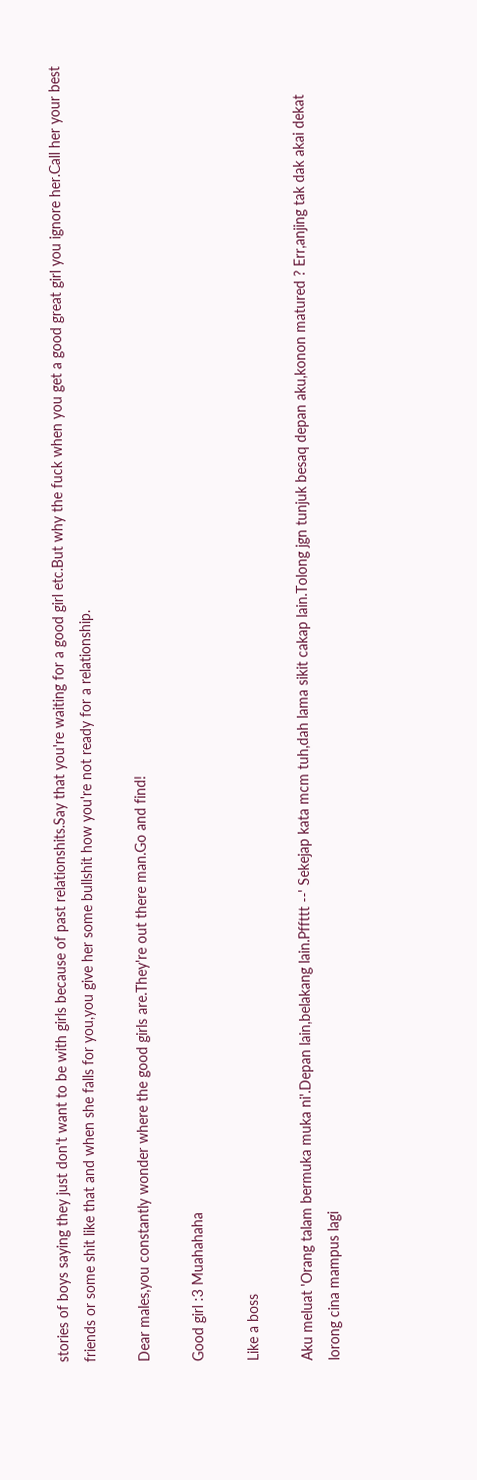stories of boys saying they just don't want to be with girls because of past relationshits.Say that you're waiting for a good girl etc.But why the fuck when you get a good great girl you ignore her.Call her your best friends or some shit like that and when she falls for you,you give her some bullshit how you're not ready for a relationship.

Dear males,you constantly wonder where the good girls are.They're out there man.Go and find!

Good girl :3 Muahahaha

Like a boss

Aku meluat 'Orang talam bermuka muka ni'.Depan lain,belakang lain.Pffttt --' Sekejap kata mcm tuh,dah lama sikit cakap lain.Tolong jgn tunjuk besaq depan aku,konon matured ? Err,anjing tak dak akai dekat lorong cina mampus lagi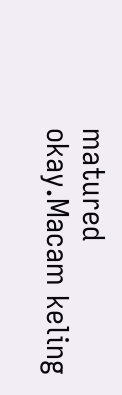matured okay.Macam keling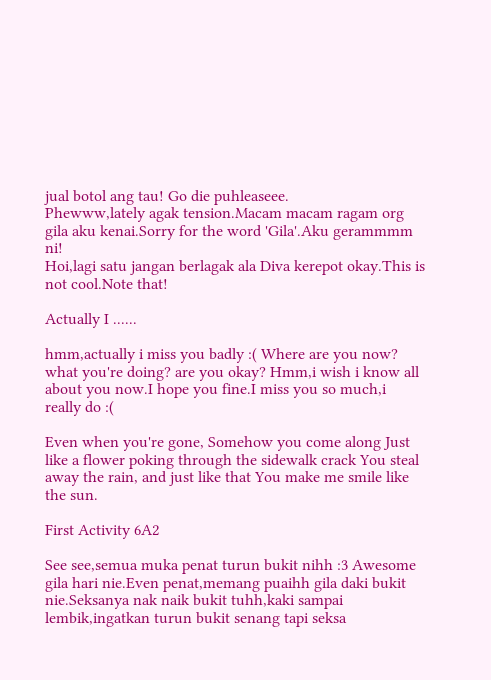jual botol ang tau! Go die puhleaseee.
Phewww,lately agak tension.Macam macam ragam org gila aku kenai.Sorry for the word 'Gila'.Aku gerammmm ni!
Hoi,lagi satu jangan berlagak ala Diva kerepot okay.This is not cool.Note that!

Actually I ......

hmm,actually i miss you badly :( Where are you now? what you're doing? are you okay? Hmm,i wish i know all about you now.I hope you fine.I miss you so much,i really do :(

Even when you're gone, Somehow you come along Just like a flower poking through the sidewalk crack You steal away the rain, and just like that You make me smile like the sun.

First Activity 6A2

See see,semua muka penat turun bukit nihh :3 Awesome gila hari nie.Even penat,memang puaihh gila daki bukit nie.Seksanya nak naik bukit tuhh,kaki sampai lembik,ingatkan turun bukit senang tapi seksa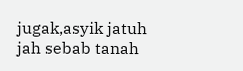jugak,asyik jatuh jah sebab tanah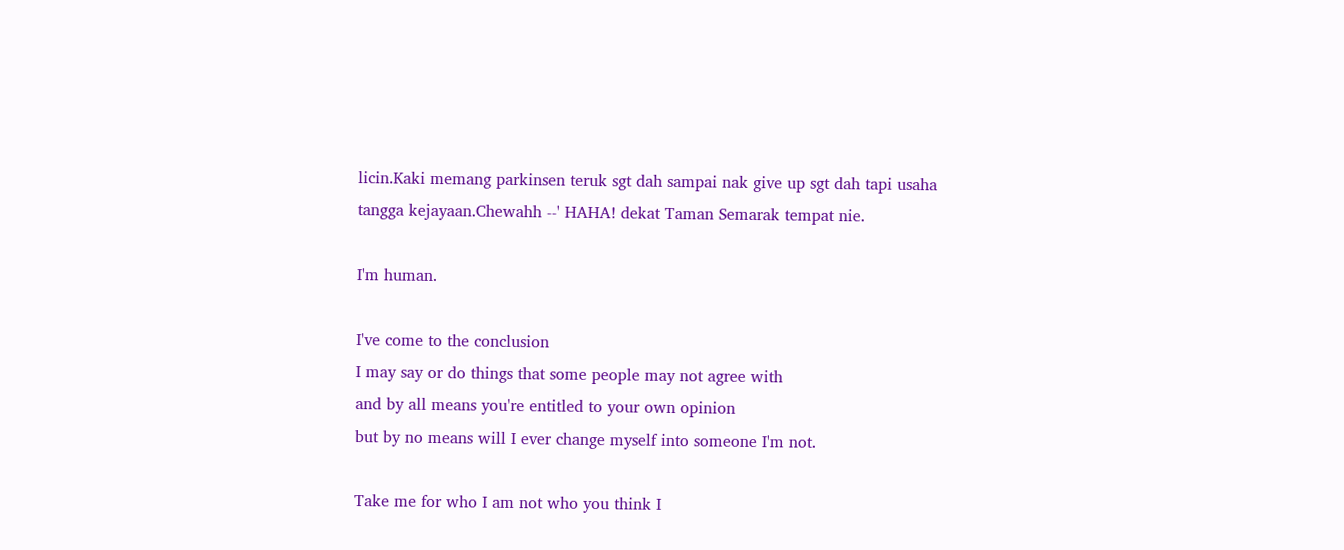licin.Kaki memang parkinsen teruk sgt dah sampai nak give up sgt dah tapi usaha tangga kejayaan.Chewahh --' HAHA! dekat Taman Semarak tempat nie.

I'm human.

I've come to the conclusion
I may say or do things that some people may not agree with
and by all means you're entitled to your own opinion
but by no means will I ever change myself into someone I'm not.

Take me for who I am not who you think I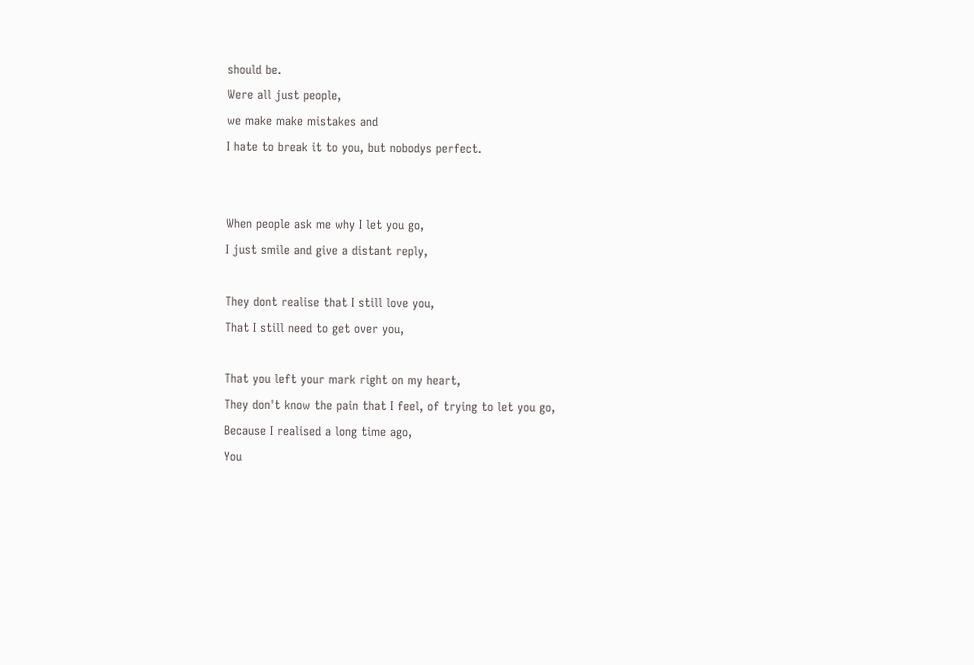should be.
Were all just people,
we make make mistakes and
I hate to break it to you, but nobodys perfect.


When people ask me why I let you go,
I just smile and give a distant reply,

They dont realise that I still love you,
That I still need to get over you,

That you left your mark right on my heart,
They don't know the pain that I feel, of trying to let you go,
Because I realised a long time ago,
You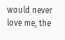would never love me, the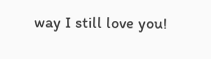way I still love you!